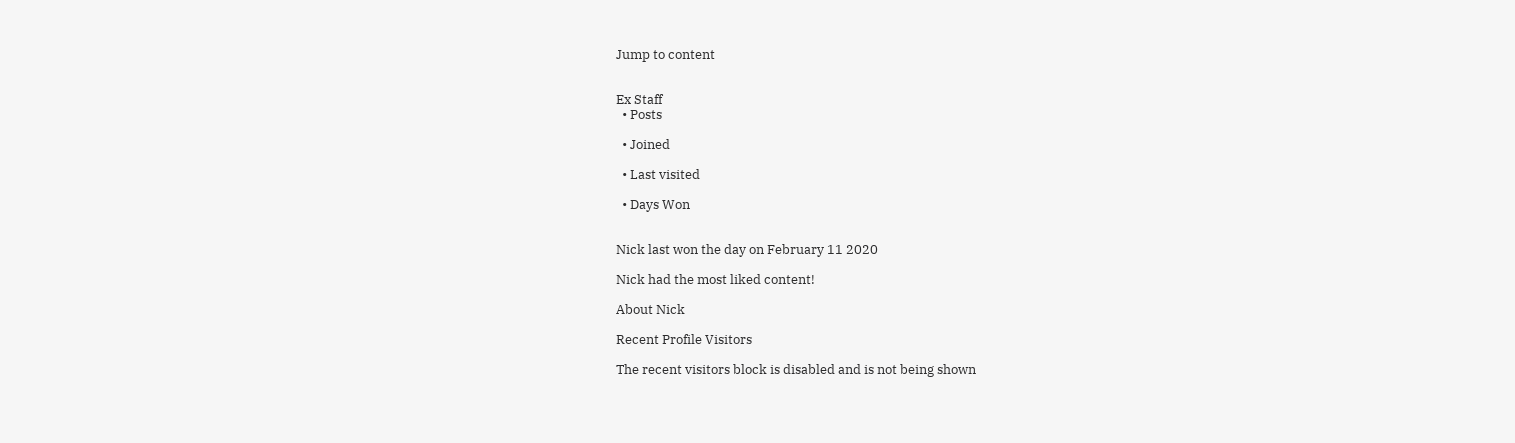Jump to content


Ex Staff
  • Posts

  • Joined

  • Last visited

  • Days Won


Nick last won the day on February 11 2020

Nick had the most liked content!

About Nick

Recent Profile Visitors

The recent visitors block is disabled and is not being shown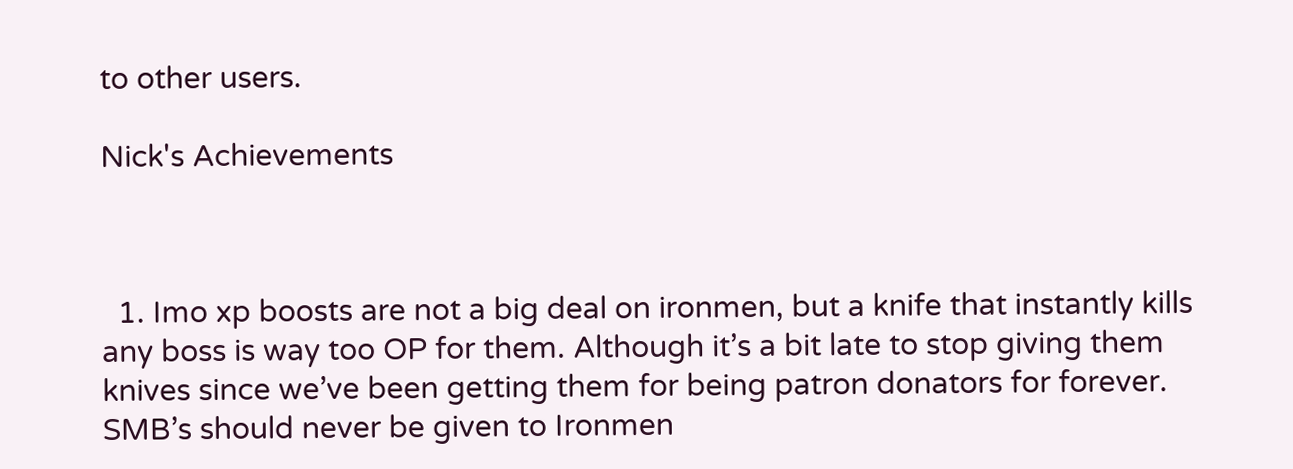to other users.

Nick's Achievements



  1. Imo xp boosts are not a big deal on ironmen, but a knife that instantly kills any boss is way too OP for them. Although it’s a bit late to stop giving them knives since we’ve been getting them for being patron donators for forever. SMB’s should never be given to Ironmen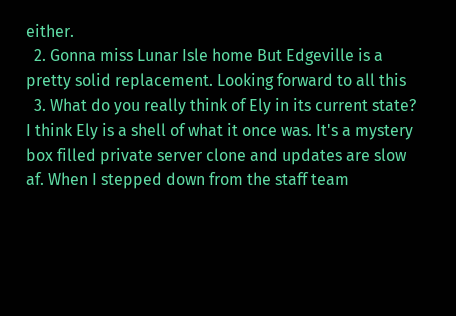either.
  2. Gonna miss Lunar Isle home But Edgeville is a pretty solid replacement. Looking forward to all this
  3. What do you really think of Ely in its current state? I think Ely is a shell of what it once was. It's a mystery box filled private server clone and updates are slow af. When I stepped down from the staff team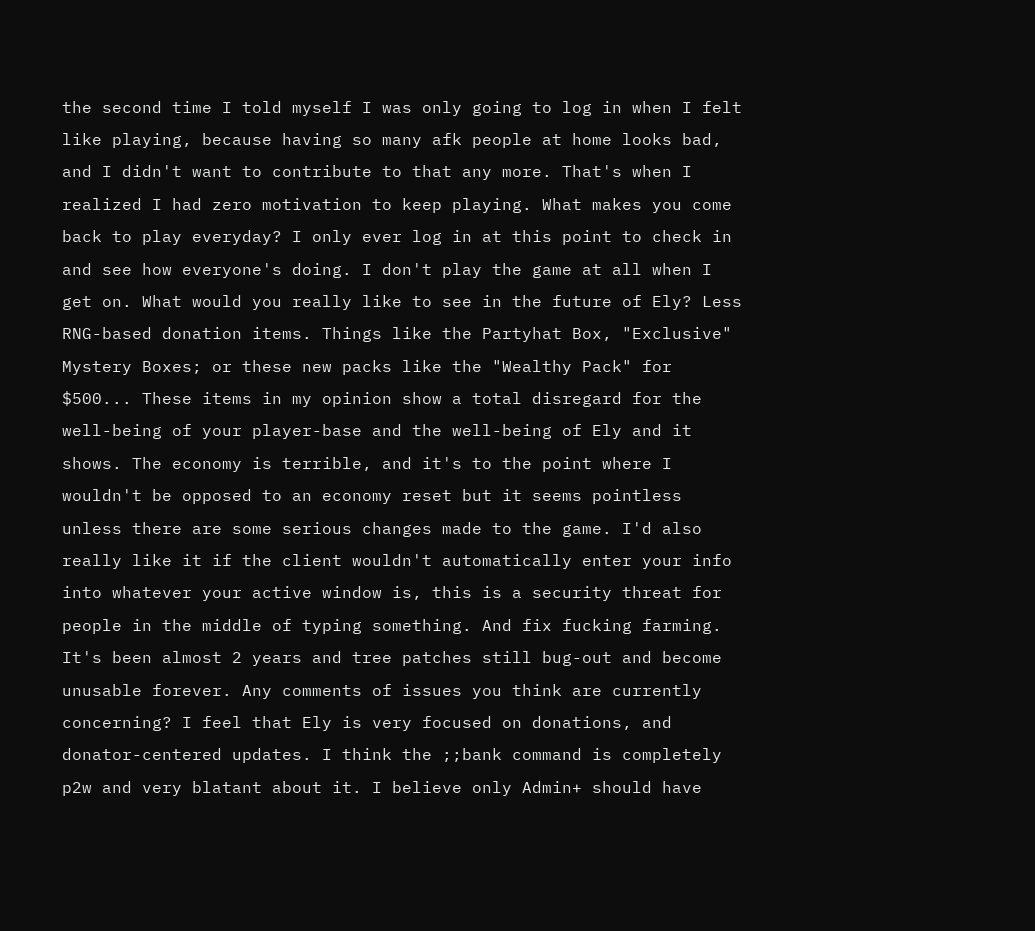the second time I told myself I was only going to log in when I felt like playing, because having so many afk people at home looks bad, and I didn't want to contribute to that any more. That's when I realized I had zero motivation to keep playing. What makes you come back to play everyday? I only ever log in at this point to check in and see how everyone's doing. I don't play the game at all when I get on. What would you really like to see in the future of Ely? Less RNG-based donation items. Things like the Partyhat Box, "Exclusive" Mystery Boxes; or these new packs like the "Wealthy Pack" for $500... These items in my opinion show a total disregard for the well-being of your player-base and the well-being of Ely and it shows. The economy is terrible, and it's to the point where I wouldn't be opposed to an economy reset but it seems pointless unless there are some serious changes made to the game. I'd also really like it if the client wouldn't automatically enter your info into whatever your active window is, this is a security threat for people in the middle of typing something. And fix fucking farming. It's been almost 2 years and tree patches still bug-out and become unusable forever. Any comments of issues you think are currently concerning? I feel that Ely is very focused on donations, and donator-centered updates. I think the ;;bank command is completely p2w and very blatant about it. I believe only Admin+ should have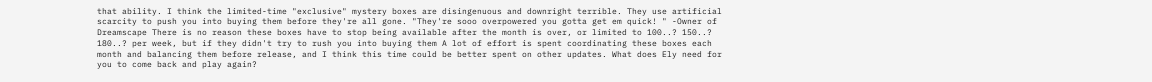that ability. I think the limited-time "exclusive" mystery boxes are disingenuous and downright terrible. They use artificial scarcity to push you into buying them before they're all gone. "They're sooo overpowered you gotta get em quick! " -Owner of Dreamscape There is no reason these boxes have to stop being available after the month is over, or limited to 100..? 150..? 180..? per week, but if they didn't try to rush you into buying them A lot of effort is spent coordinating these boxes each month and balancing them before release, and I think this time could be better spent on other updates. What does Ely need for you to come back and play again?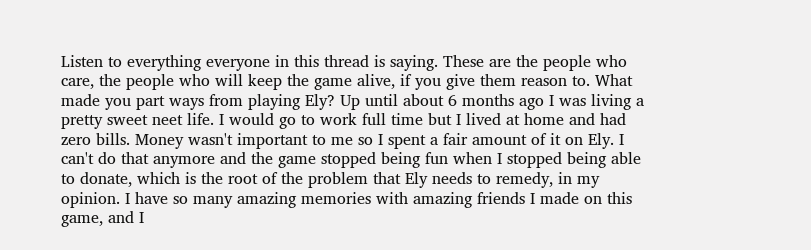Listen to everything everyone in this thread is saying. These are the people who care, the people who will keep the game alive, if you give them reason to. What made you part ways from playing Ely? Up until about 6 months ago I was living a pretty sweet neet life. I would go to work full time but I lived at home and had zero bills. Money wasn't important to me so I spent a fair amount of it on Ely. I can't do that anymore and the game stopped being fun when I stopped being able to donate, which is the root of the problem that Ely needs to remedy, in my opinion. I have so many amazing memories with amazing friends I made on this game, and I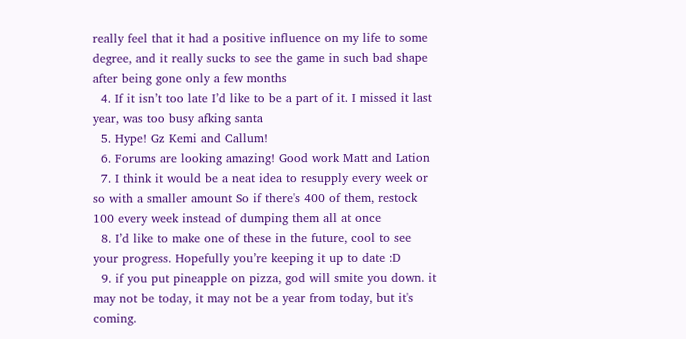really feel that it had a positive influence on my life to some degree, and it really sucks to see the game in such bad shape after being gone only a few months
  4. If it isn’t too late I’d like to be a part of it. I missed it last year, was too busy afking santa
  5. Hype! Gz Kemi and Callum!
  6. Forums are looking amazing! Good work Matt and Lation
  7. I think it would be a neat idea to resupply every week or so with a smaller amount So if there's 400 of them, restock 100 every week instead of dumping them all at once
  8. I’d like to make one of these in the future, cool to see your progress. Hopefully you’re keeping it up to date :D
  9. if you put pineapple on pizza, god will smite you down. it may not be today, it may not be a year from today, but it's coming.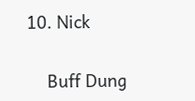10. Nick

    Buff Dung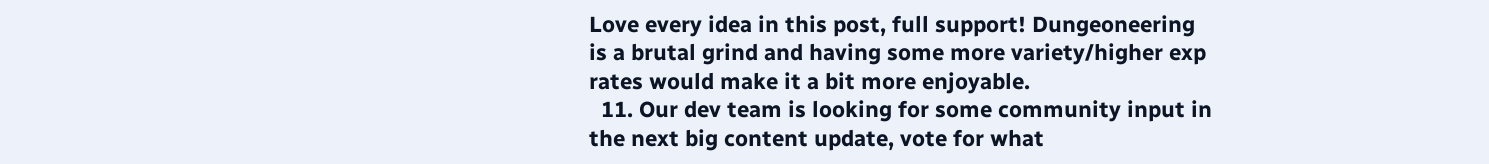Love every idea in this post, full support! Dungeoneering is a brutal grind and having some more variety/higher exp rates would make it a bit more enjoyable.
  11. Our dev team is looking for some community input in the next big content update, vote for what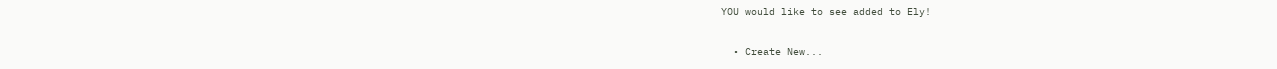YOU would like to see added to Ely!

  • Create New...